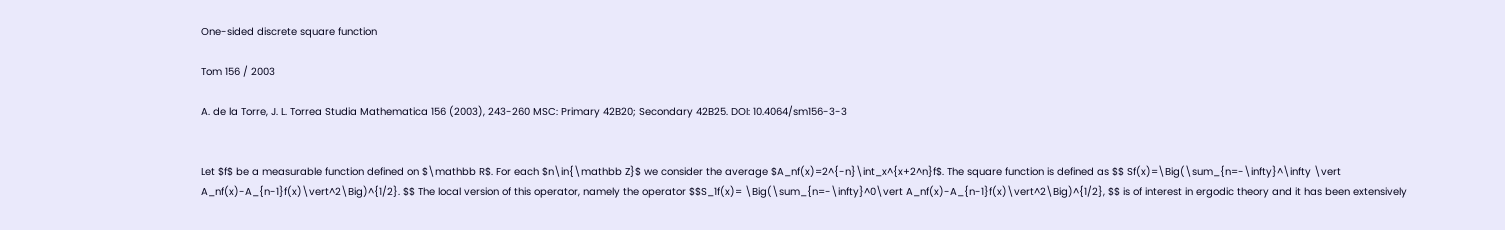One-sided discrete square function

Tom 156 / 2003

A. de la Torre, J. L. Torrea Studia Mathematica 156 (2003), 243-260 MSC: Primary 42B20; Secondary 42B25. DOI: 10.4064/sm156-3-3


Let $f$ be a measurable function defined on $\mathbb R$. For each $n\in{\mathbb Z}$ we consider the average $A_nf(x)=2^{-n}\int_x^{x+2^n}f$. The square function is defined as $$ Sf(x)=\Big(\sum_{n=-\infty}^\infty \vert A_nf(x)-A_{n-1}f(x)\vert^2\Big)^{1/2}. $$ The local version of this operator, namely the operator $$S_1f(x)= \Big(\sum_{n=-\infty}^0\vert A_nf(x)-A_{n-1}f(x)\vert^2\Big)^{1/2}, $$ is of interest in ergodic theory and it has been extensively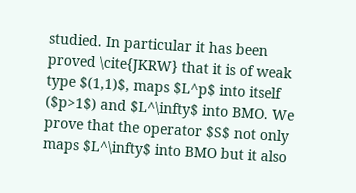studied. In particular it has been proved \cite{JKRW} that it is of weak type $(1,1)$, maps $L^p$ into itself ($p>1$) and $L^\infty$ into BMO. We prove that the operator $S$ not only maps $L^\infty$ into BMO but it also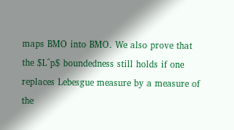maps BMO into BMO. We also prove that the $L^p$ boundedness still holds if one replaces Lebesgue measure by a measure of the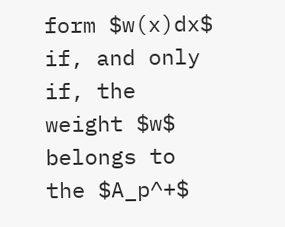form $w(x)dx$ if, and only if, the weight $w$ belongs to the $A_p^+$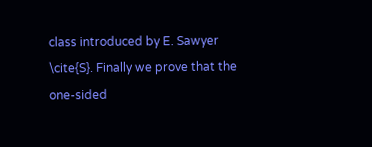class introduced by E. Sawyer \cite{S}. Finally we prove that the one-sided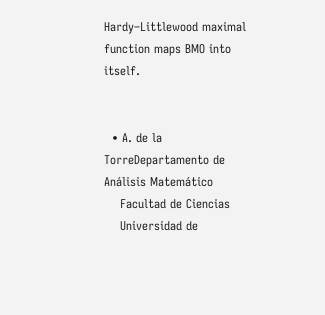Hardy–Littlewood maximal function maps BMO into itself.


  • A. de la TorreDepartamento de Análisis Matemático
    Facultad de Ciencias
    Universidad de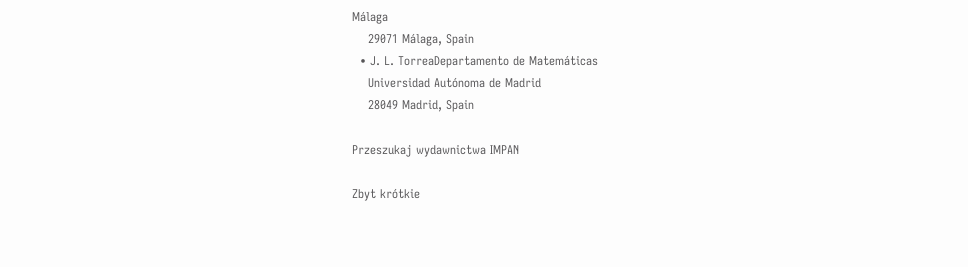Málaga
    29071 Málaga, Spain
  • J. L. TorreaDepartamento de Matemáticas
    Universidad Autónoma de Madrid
    28049 Madrid, Spain

Przeszukaj wydawnictwa IMPAN

Zbyt krótkie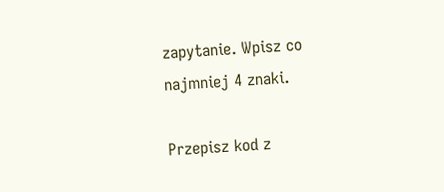zapytanie. Wpisz co najmniej 4 znaki.

Przepisz kod z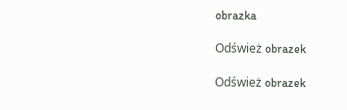obrazka

Odśwież obrazek

Odśwież obrazek